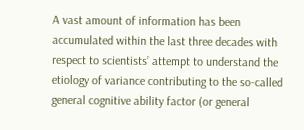A vast amount of information has been accumulated within the last three decades with respect to scientists’ attempt to understand the etiology of variance contributing to the so-called general cognitive ability factor (or general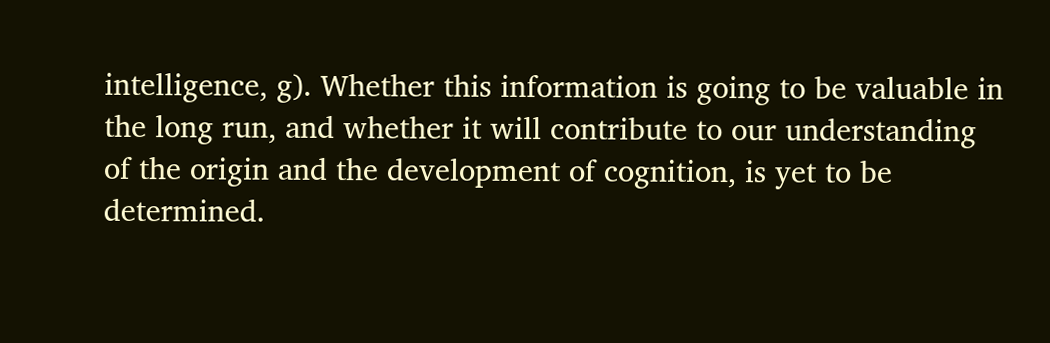intelligence, g). Whether this information is going to be valuable in the long run, and whether it will contribute to our understanding of the origin and the development of cognition, is yet to be determined.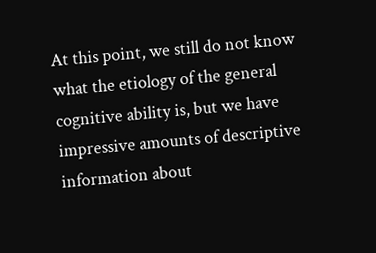At this point, we still do not know what the etiology of the general cognitive ability is, but we have impressive amounts of descriptive information about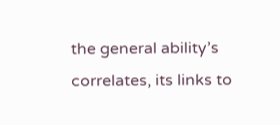the general ability’s correlates, its links to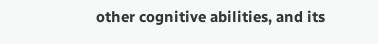other cognitive abilities, and its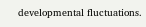developmental fluctuations.